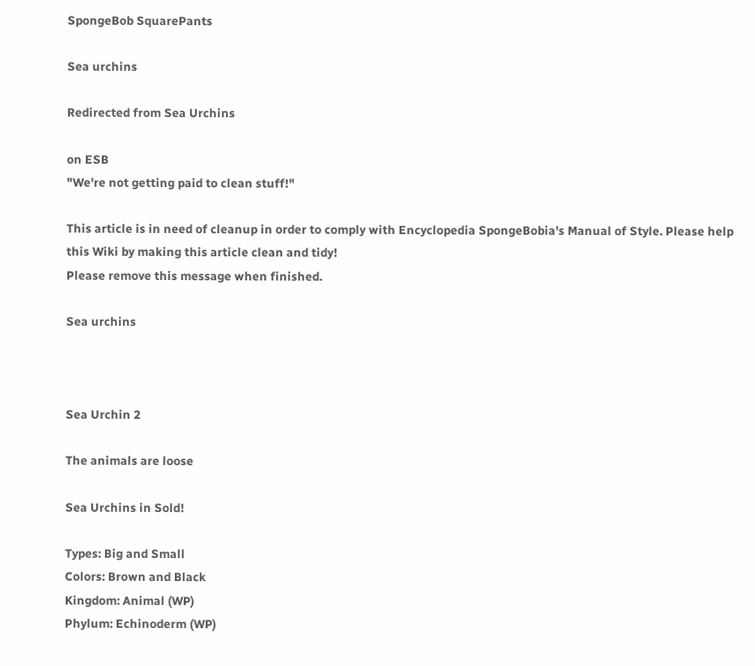SpongeBob SquarePants

Sea urchins

Redirected from Sea Urchins

on ESB
"We're not getting paid to clean stuff!"

This article is in need of cleanup in order to comply with Encyclopedia SpongeBobia's Manual of Style. Please help this Wiki by making this article clean and tidy!
Please remove this message when finished.

Sea urchins



Sea Urchin 2

The animals are loose

Sea Urchins in Sold!

Types: Big and Small
Colors: Brown and Black
Kingdom: Animal (WP)
Phylum: Echinoderm (WP)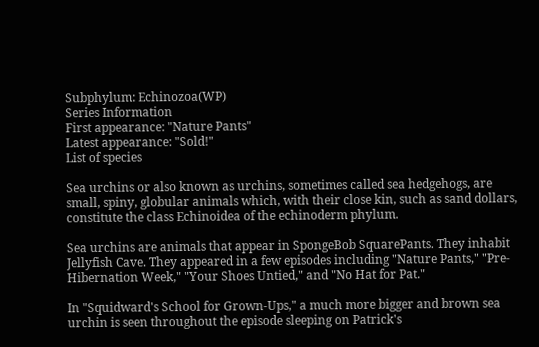Subphylum: Echinozoa(WP)
Series Information
First appearance: "Nature Pants"
Latest appearance: "Sold!"
List of species

Sea urchins or also known as urchins, sometimes called sea hedgehogs, are small, spiny, globular animals which, with their close kin, such as sand dollars, constitute the class Echinoidea of the echinoderm phylum.

Sea urchins are animals that appear in SpongeBob SquarePants. They inhabit Jellyfish Cave. They appeared in a few episodes including "Nature Pants," "Pre-Hibernation Week," "Your Shoes Untied," and "No Hat for Pat."

In "Squidward's School for Grown-Ups," a much more bigger and brown sea urchin is seen throughout the episode sleeping on Patrick's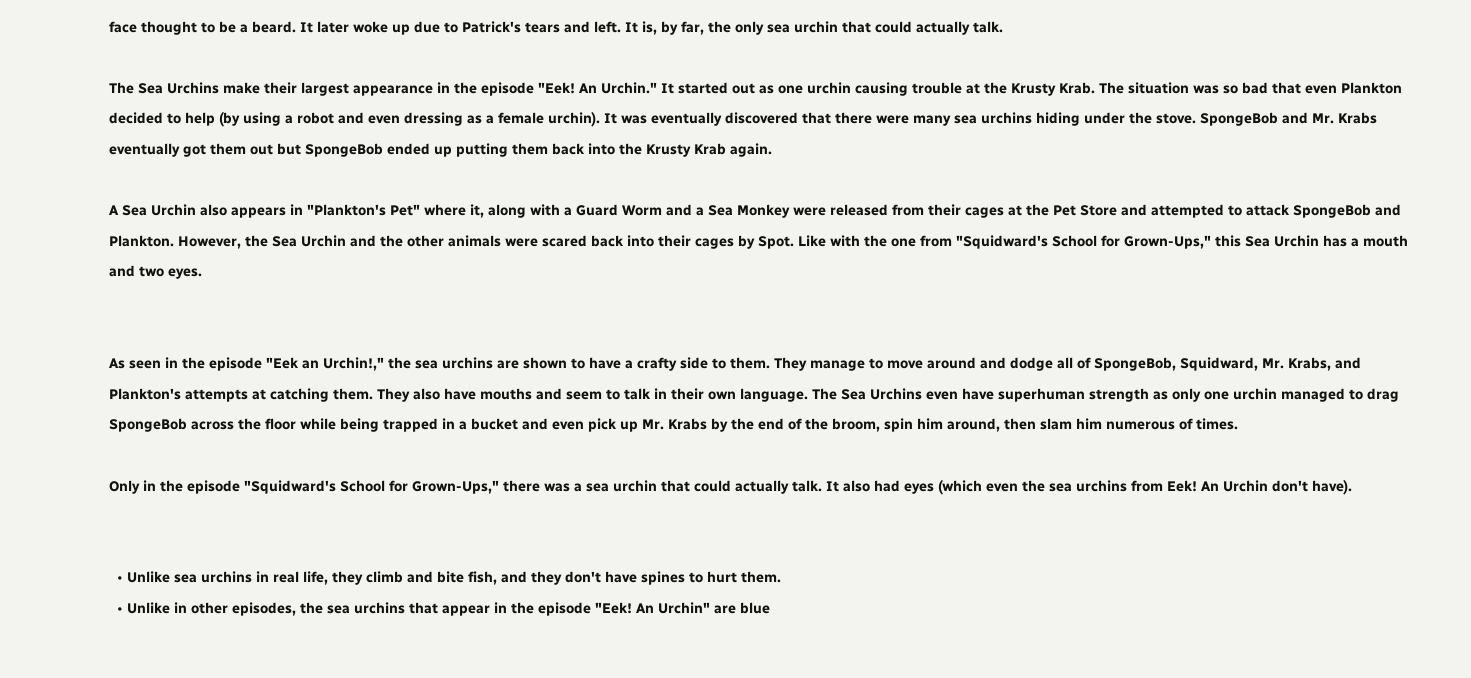face thought to be a beard. It later woke up due to Patrick's tears and left. It is, by far, the only sea urchin that could actually talk.

The Sea Urchins make their largest appearance in the episode "Eek! An Urchin." It started out as one urchin causing trouble at the Krusty Krab. The situation was so bad that even Plankton decided to help (by using a robot and even dressing as a female urchin). It was eventually discovered that there were many sea urchins hiding under the stove. SpongeBob and Mr. Krabs eventually got them out but SpongeBob ended up putting them back into the Krusty Krab again.

A Sea Urchin also appears in "Plankton's Pet" where it, along with a Guard Worm and a Sea Monkey were released from their cages at the Pet Store and attempted to attack SpongeBob and Plankton. However, the Sea Urchin and the other animals were scared back into their cages by Spot. Like with the one from "Squidward's School for Grown-Ups," this Sea Urchin has a mouth and two eyes.


As seen in the episode "Eek an Urchin!," the sea urchins are shown to have a crafty side to them. They manage to move around and dodge all of SpongeBob, Squidward, Mr. Krabs, and Plankton's attempts at catching them. They also have mouths and seem to talk in their own language. The Sea Urchins even have superhuman strength as only one urchin managed to drag SpongeBob across the floor while being trapped in a bucket and even pick up Mr. Krabs by the end of the broom, spin him around, then slam him numerous of times.

Only in the episode "Squidward's School for Grown-Ups," there was a sea urchin that could actually talk. It also had eyes (which even the sea urchins from Eek! An Urchin don't have).


  • Unlike sea urchins in real life, they climb and bite fish, and they don't have spines to hurt them.
  • Unlike in other episodes, the sea urchins that appear in the episode "Eek! An Urchin" are blue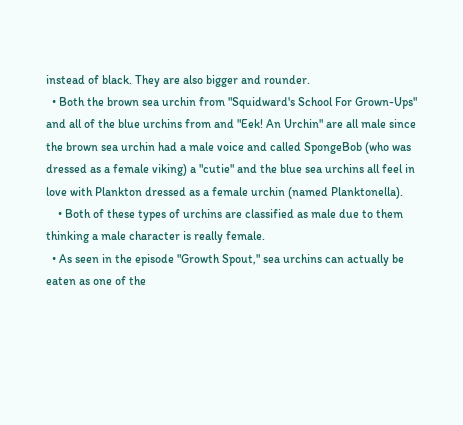instead of black. They are also bigger and rounder.
  • Both the brown sea urchin from "Squidward's School For Grown-Ups" and all of the blue urchins from and "Eek! An Urchin" are all male since the brown sea urchin had a male voice and called SpongeBob (who was dressed as a female viking) a "cutie" and the blue sea urchins all feel in love with Plankton dressed as a female urchin (named Planktonella).
    • Both of these types of urchins are classified as male due to them thinking a male character is really female.
  • As seen in the episode "Growth Spout," sea urchins can actually be eaten as one of the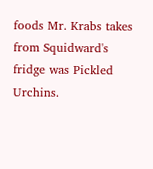foods Mr. Krabs takes from Squidward's fridge was Pickled Urchins.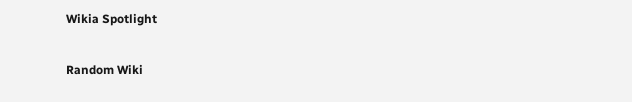Wikia Spotlight

Random Wiki